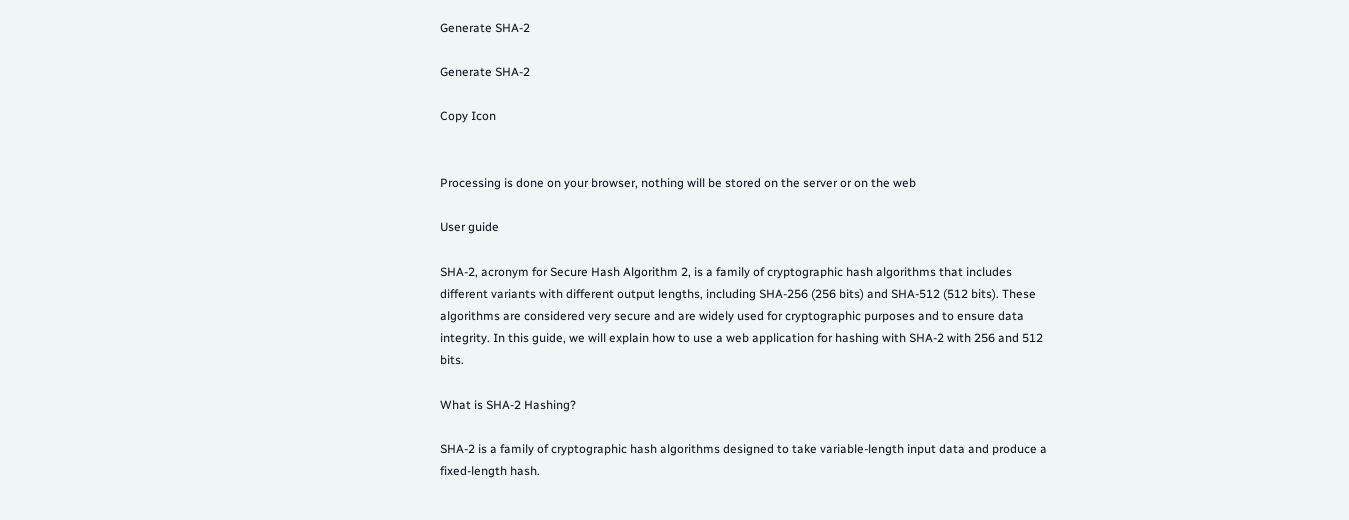Generate SHA-2

Generate SHA-2

Copy Icon


Processing is done on your browser, nothing will be stored on the server or on the web

User guide

SHA-2, acronym for Secure Hash Algorithm 2, is a family of cryptographic hash algorithms that includes different variants with different output lengths, including SHA-256 (256 bits) and SHA-512 (512 bits). These algorithms are considered very secure and are widely used for cryptographic purposes and to ensure data integrity. In this guide, we will explain how to use a web application for hashing with SHA-2 with 256 and 512 bits.

What is SHA-2 Hashing?

SHA-2 is a family of cryptographic hash algorithms designed to take variable-length input data and produce a fixed-length hash.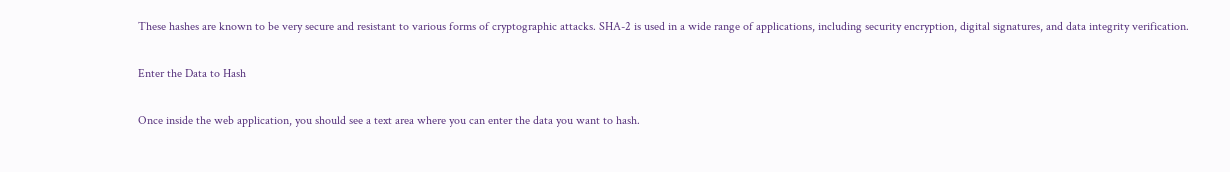These hashes are known to be very secure and resistant to various forms of cryptographic attacks. SHA-2 is used in a wide range of applications, including security encryption, digital signatures, and data integrity verification.

Enter the Data to Hash

Once inside the web application, you should see a text area where you can enter the data you want to hash.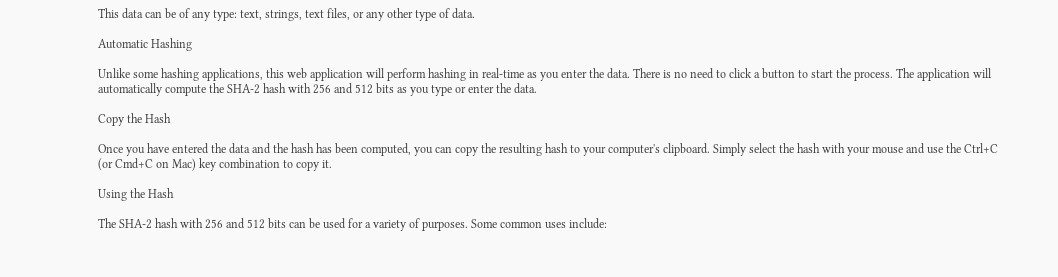This data can be of any type: text, strings, text files, or any other type of data.

Automatic Hashing

Unlike some hashing applications, this web application will perform hashing in real-time as you enter the data. There is no need to click a button to start the process. The application will automatically compute the SHA-2 hash with 256 and 512 bits as you type or enter the data.

Copy the Hash

Once you have entered the data and the hash has been computed, you can copy the resulting hash to your computer's clipboard. Simply select the hash with your mouse and use the Ctrl+C (or Cmd+C on Mac) key combination to copy it.

Using the Hash

The SHA-2 hash with 256 and 512 bits can be used for a variety of purposes. Some common uses include: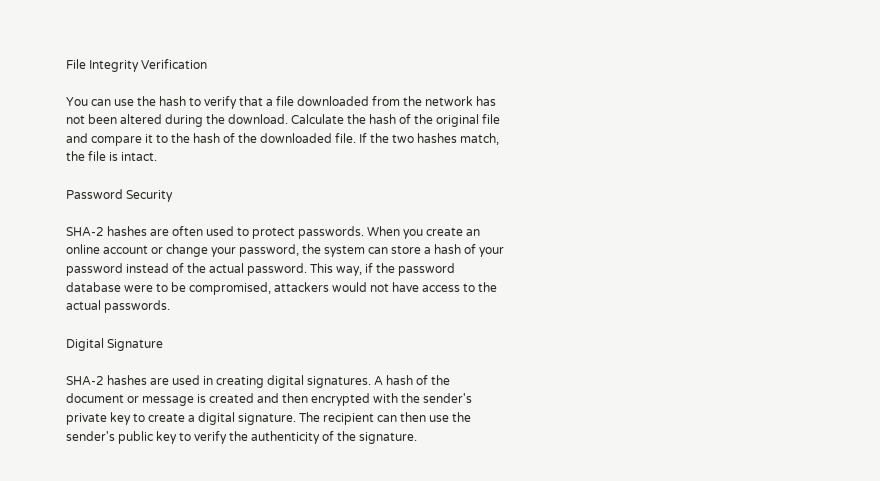File Integrity Verification

You can use the hash to verify that a file downloaded from the network has not been altered during the download. Calculate the hash of the original file and compare it to the hash of the downloaded file. If the two hashes match, the file is intact.

Password Security

SHA-2 hashes are often used to protect passwords. When you create an online account or change your password, the system can store a hash of your password instead of the actual password. This way, if the password database were to be compromised, attackers would not have access to the actual passwords.

Digital Signature

SHA-2 hashes are used in creating digital signatures. A hash of the document or message is created and then encrypted with the sender's private key to create a digital signature. The recipient can then use the sender's public key to verify the authenticity of the signature.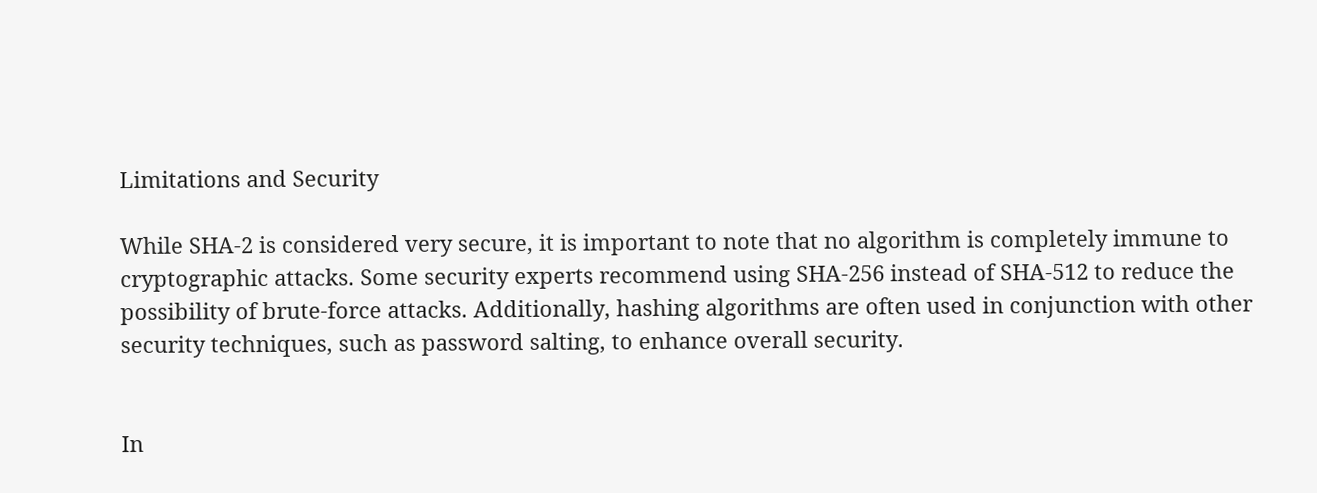Limitations and Security

While SHA-2 is considered very secure, it is important to note that no algorithm is completely immune to cryptographic attacks. Some security experts recommend using SHA-256 instead of SHA-512 to reduce the possibility of brute-force attacks. Additionally, hashing algorithms are often used in conjunction with other security techniques, such as password salting, to enhance overall security.


In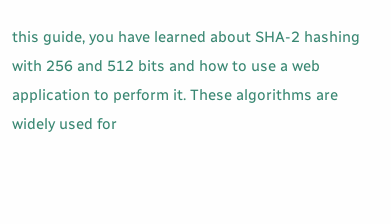this guide, you have learned about SHA-2 hashing with 256 and 512 bits and how to use a web application to perform it. These algorithms are widely used for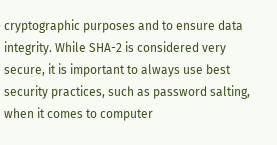cryptographic purposes and to ensure data integrity. While SHA-2 is considered very secure, it is important to always use best security practices, such as password salting, when it comes to computer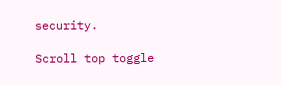security.

Scroll top toggle